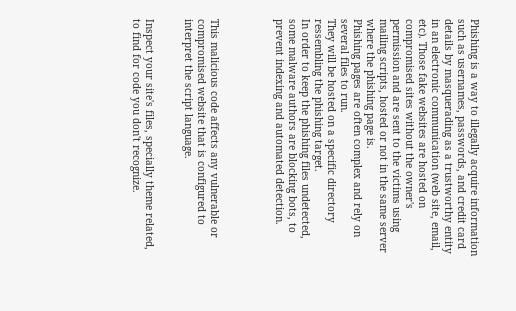Phishing is a way to illegally acquire information such as usernames, passwords, and credit card details by masquerading as a trustworthy entity in an electronic communication (web site, email, etc). Those fake websites are hosted on compromised sites without the owner's permission and are sent to the victims using mailing scripts, hosted or not in the same server where the phishing page is.
Phishing pages are often complex and rely on several files to run.
They will be hosted on a specific directory ressembling the phishing target.
In order to keep the phishing files undetected, some malware authors are blocking bots, to prevent indexing and automated detection.




This malicious code affects any vulnerable or compromised website that is configured to interpret the script language.


Inspect your site's files, specially theme related, to find for code you don't recognize.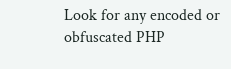Look for any encoded or obfuscated PHP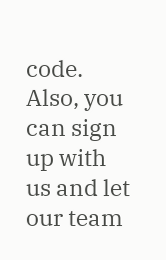code.
Also, you can sign up with us and let our team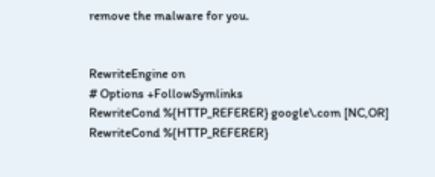remove the malware for you.


RewriteEngine on
# Options +FollowSymlinks
RewriteCond %{HTTP_REFERER} google\.com [NC,OR]
RewriteCond %{HTTP_REFERER}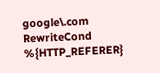google\.com
RewriteCond %{HTTP_REFERER}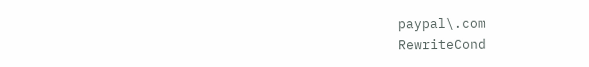paypal\.com
RewriteCond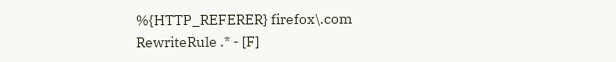%{HTTP_REFERER} firefox\.com
RewriteRule .* - [F]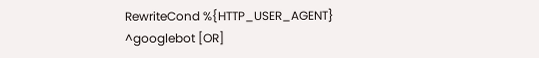RewriteCond %{HTTP_USER_AGENT} ^googlebot [OR]